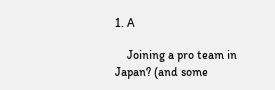1. A

    Joining a pro team in Japan? (and some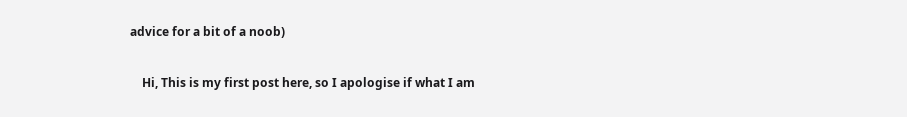advice for a bit of a noob)

    Hi, This is my first post here, so I apologise if what I am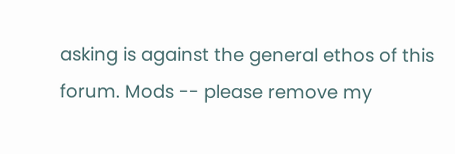asking is against the general ethos of this forum. Mods -- please remove my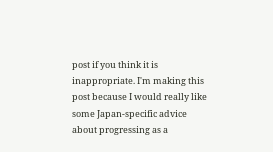post if you think it is inappropriate. I'm making this post because I would really like some Japan-specific advice about progressing as a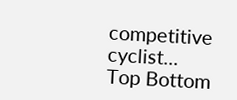competitive cyclist...
Top Bottom